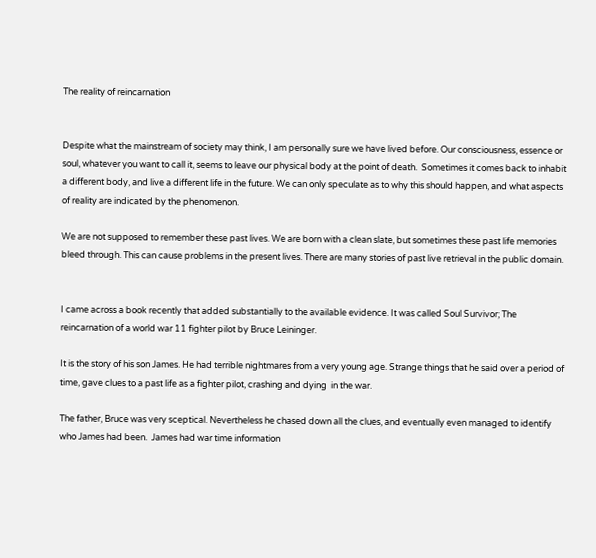The reality of reincarnation


Despite what the mainstream of society may think, I am personally sure we have lived before. Our consciousness, essence or soul, whatever you want to call it, seems to leave our physical body at the point of death.  Sometimes it comes back to inhabit a different body, and live a different life in the future. We can only speculate as to why this should happen, and what aspects of reality are indicated by the phenomenon.

We are not supposed to remember these past lives. We are born with a clean slate, but sometimes these past life memories bleed through. This can cause problems in the present lives. There are many stories of past live retrieval in the public domain.


I came across a book recently that added substantially to the available evidence. It was called Soul Survivor; The reincarnation of a world war 11 fighter pilot by Bruce Leininger.

It is the story of his son James. He had terrible nightmares from a very young age. Strange things that he said over a period of time, gave clues to a past life as a fighter pilot, crashing and dying  in the war.

The father, Bruce was very sceptical. Nevertheless he chased down all the clues, and eventually even managed to identify who James had been.  James had war time information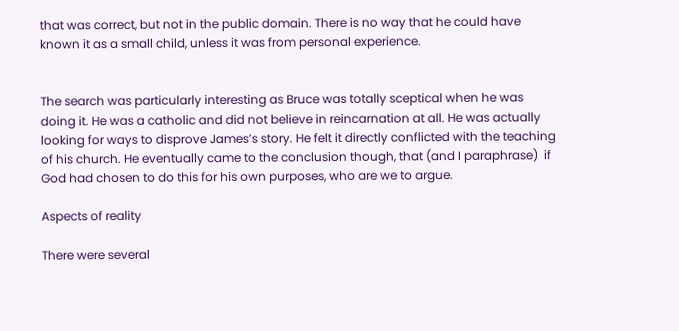that was correct, but not in the public domain. There is no way that he could have known it as a small child, unless it was from personal experience.


The search was particularly interesting as Bruce was totally sceptical when he was doing it. He was a catholic and did not believe in reincarnation at all. He was actually looking for ways to disprove James’s story. He felt it directly conflicted with the teaching of his church. He eventually came to the conclusion though, that (and I paraphrase)  if God had chosen to do this for his own purposes, who are we to argue.

Aspects of reality

There were several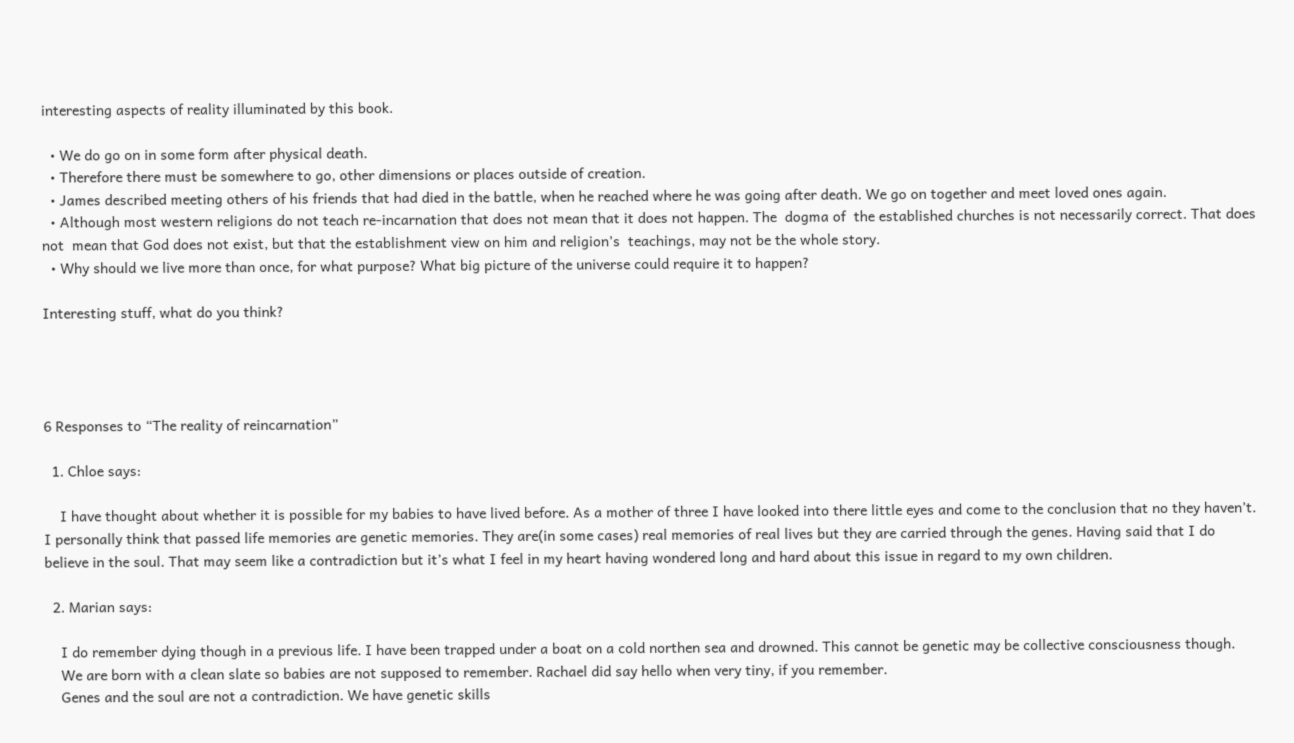interesting aspects of reality illuminated by this book.

  • We do go on in some form after physical death.
  • Therefore there must be somewhere to go, other dimensions or places outside of creation.
  • James described meeting others of his friends that had died in the battle, when he reached where he was going after death. We go on together and meet loved ones again.
  • Although most western religions do not teach re-incarnation that does not mean that it does not happen. The  dogma of  the established churches is not necessarily correct. That does not  mean that God does not exist, but that the establishment view on him and religion’s  teachings, may not be the whole story.
  • Why should we live more than once, for what purpose? What big picture of the universe could require it to happen?

Interesting stuff, what do you think?




6 Responses to “The reality of reincarnation”

  1. Chloe says:

    I have thought about whether it is possible for my babies to have lived before. As a mother of three I have looked into there little eyes and come to the conclusion that no they haven’t. I personally think that passed life memories are genetic memories. They are(in some cases) real memories of real lives but they are carried through the genes. Having said that I do believe in the soul. That may seem like a contradiction but it’s what I feel in my heart having wondered long and hard about this issue in regard to my own children.

  2. Marian says:

    I do remember dying though in a previous life. I have been trapped under a boat on a cold northen sea and drowned. This cannot be genetic may be collective consciousness though.
    We are born with a clean slate so babies are not supposed to remember. Rachael did say hello when very tiny, if you remember.
    Genes and the soul are not a contradiction. We have genetic skills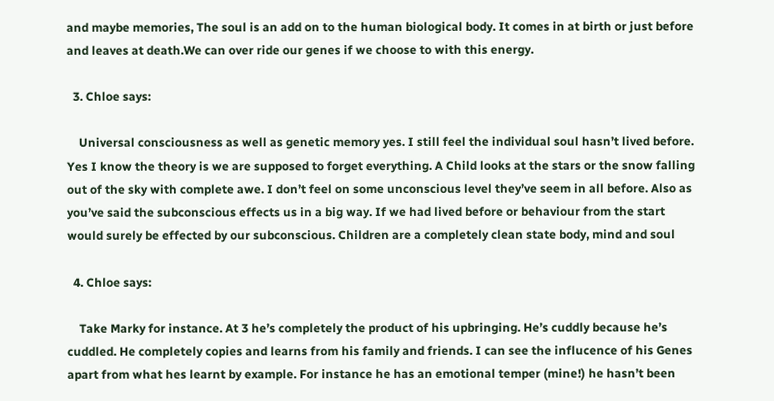and maybe memories, The soul is an add on to the human biological body. It comes in at birth or just before and leaves at death.We can over ride our genes if we choose to with this energy.

  3. Chloe says:

    Universal consciousness as well as genetic memory yes. I still feel the individual soul hasn’t lived before. Yes I know the theory is we are supposed to forget everything. A Child looks at the stars or the snow falling out of the sky with complete awe. I don’t feel on some unconscious level they’ve seem in all before. Also as you’ve said the subconscious effects us in a big way. If we had lived before or behaviour from the start would surely be effected by our subconscious. Children are a completely clean state body, mind and soul

  4. Chloe says:

    Take Marky for instance. At 3 he’s completely the product of his upbringing. He’s cuddly because he’s cuddled. He completely copies and learns from his family and friends. I can see the influcence of his Genes apart from what hes learnt by example. For instance he has an emotional temper (mine!) he hasn’t been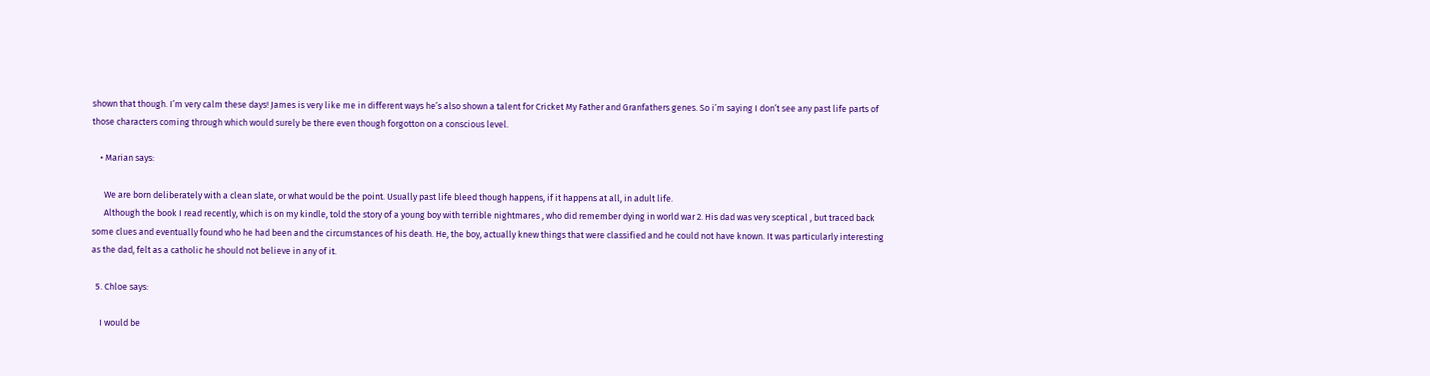shown that though. I’m very calm these days! James is very like me in different ways he’s also shown a talent for Cricket My Father and Granfathers genes. So i’m saying I don’t see any past life parts of those characters coming through which would surely be there even though forgotton on a conscious level.

    • Marian says:

      We are born deliberately with a clean slate, or what would be the point. Usually past life bleed though happens, if it happens at all, in adult life.
      Although the book I read recently, which is on my kindle, told the story of a young boy with terrible nightmares , who did remember dying in world war 2. His dad was very sceptical , but traced back some clues and eventually found who he had been and the circumstances of his death. He, the boy, actually knew things that were classified and he could not have known. It was particularly interesting as the dad, felt as a catholic he should not believe in any of it.

  5. Chloe says:

    I would be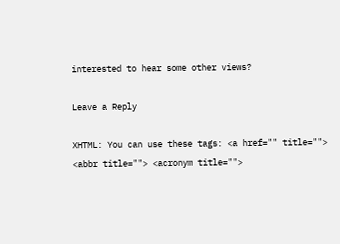interested to hear some other views?

Leave a Reply

XHTML: You can use these tags: <a href="" title=""> <abbr title=""> <acronym title="">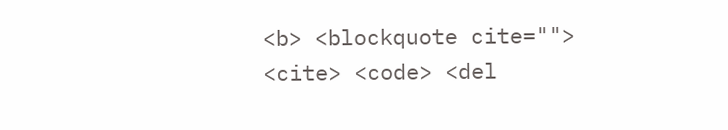<b> <blockquote cite=""> <cite> <code> <del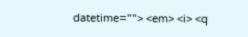datetime=""> <em> <i> <q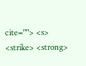cite=""> <s> <strike> <strong>